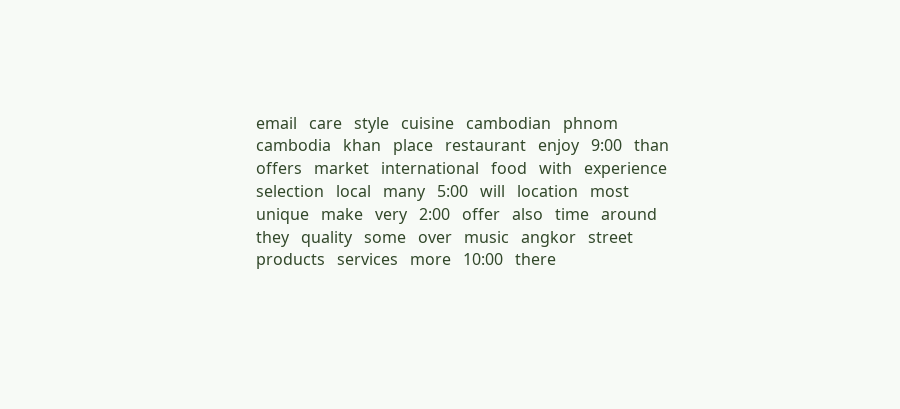email   care   style   cuisine   cambodian   phnom   cambodia   khan   place   restaurant   enjoy   9:00   than   offers   market   international   food   with   experience   selection   local   many   5:00   will   location   most   unique   make   very   2:00   offer   also   time   around   they   quality   some   over   music   angkor   street   products   services   more   10:00   there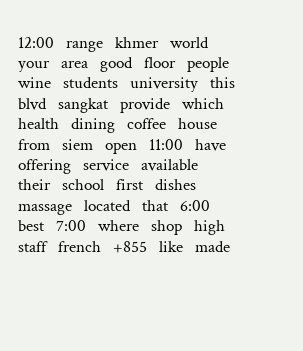12:00   range   khmer   world   your   area   good   floor   people   wine   students   university   this   blvd   sangkat   provide   which   health   dining   coffee   house   from   siem   open   11:00   have   offering   service   available   their   school   first   dishes   massage   located   that   6:00   best   7:00   where   shop   high   staff   french   +855   like   made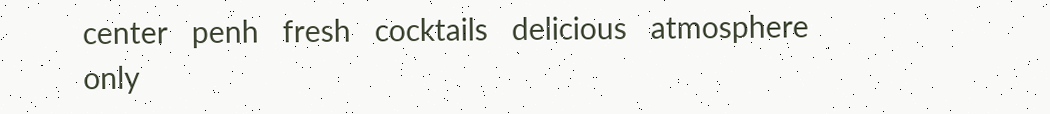center   penh   fresh   cocktails   delicious   atmosphere   only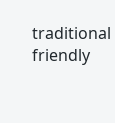traditional   friendly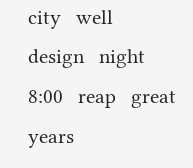city   well   design   night   8:00   reap   great   years